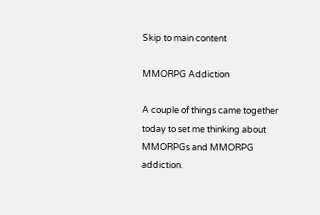Skip to main content

MMORPG Addiction

A couple of things came together today to set me thinking about MMORPGs and MMORPG addiction.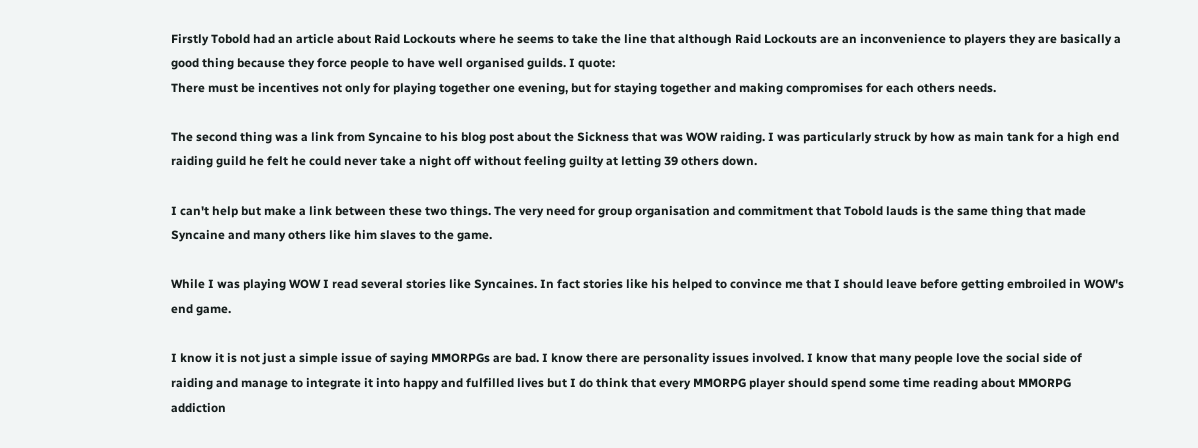Firstly Tobold had an article about Raid Lockouts where he seems to take the line that although Raid Lockouts are an inconvenience to players they are basically a good thing because they force people to have well organised guilds. I quote:
There must be incentives not only for playing together one evening, but for staying together and making compromises for each others needs.

The second thing was a link from Syncaine to his blog post about the Sickness that was WOW raiding. I was particularly struck by how as main tank for a high end raiding guild he felt he could never take a night off without feeling guilty at letting 39 others down.

I can't help but make a link between these two things. The very need for group organisation and commitment that Tobold lauds is the same thing that made Syncaine and many others like him slaves to the game.

While I was playing WOW I read several stories like Syncaines. In fact stories like his helped to convince me that I should leave before getting embroiled in WOW's end game.

I know it is not just a simple issue of saying MMORPGs are bad. I know there are personality issues involved. I know that many people love the social side of raiding and manage to integrate it into happy and fulfilled lives but I do think that every MMORPG player should spend some time reading about MMORPG addiction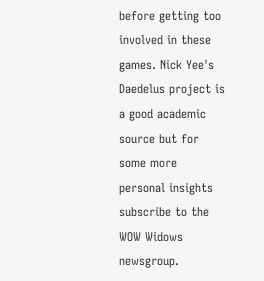before getting too involved in these games. Nick Yee's Daedelus project is a good academic source but for some more personal insights subscribe to the WOW Widows newsgroup.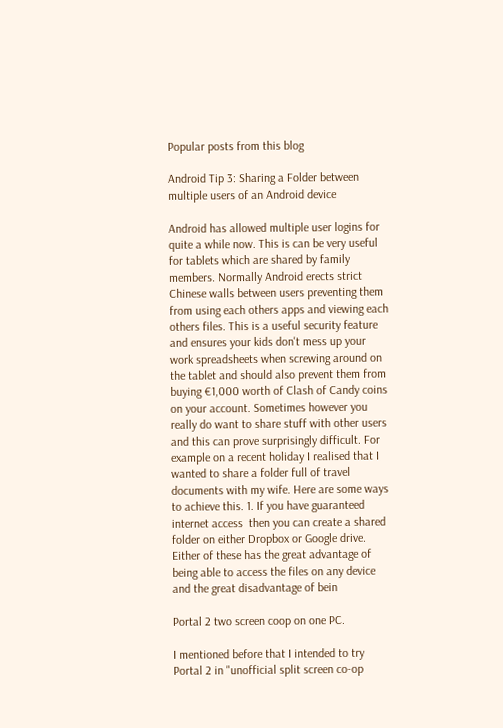Popular posts from this blog

Android Tip 3: Sharing a Folder between multiple users of an Android device

Android has allowed multiple user logins for quite a while now. This is can be very useful for tablets which are shared by family members. Normally Android erects strict Chinese walls between users preventing them from using each others apps and viewing each others files. This is a useful security feature and ensures your kids don't mess up your work spreadsheets when screwing around on the tablet and should also prevent them from buying €1,000 worth of Clash of Candy coins on your account. Sometimes however you really do want to share stuff with other users and this can prove surprisingly difficult. For example on a recent holiday I realised that I wanted to share a folder full of travel documents with my wife. Here are some ways to achieve this. 1. If you have guaranteed internet access  then you can create a shared folder on either Dropbox or Google drive. Either of these has the great advantage of being able to access the files on any device and the great disadvantage of bein

Portal 2 two screen coop on one PC.

I mentioned before that I intended to try Portal 2 in "unofficial split screen co-op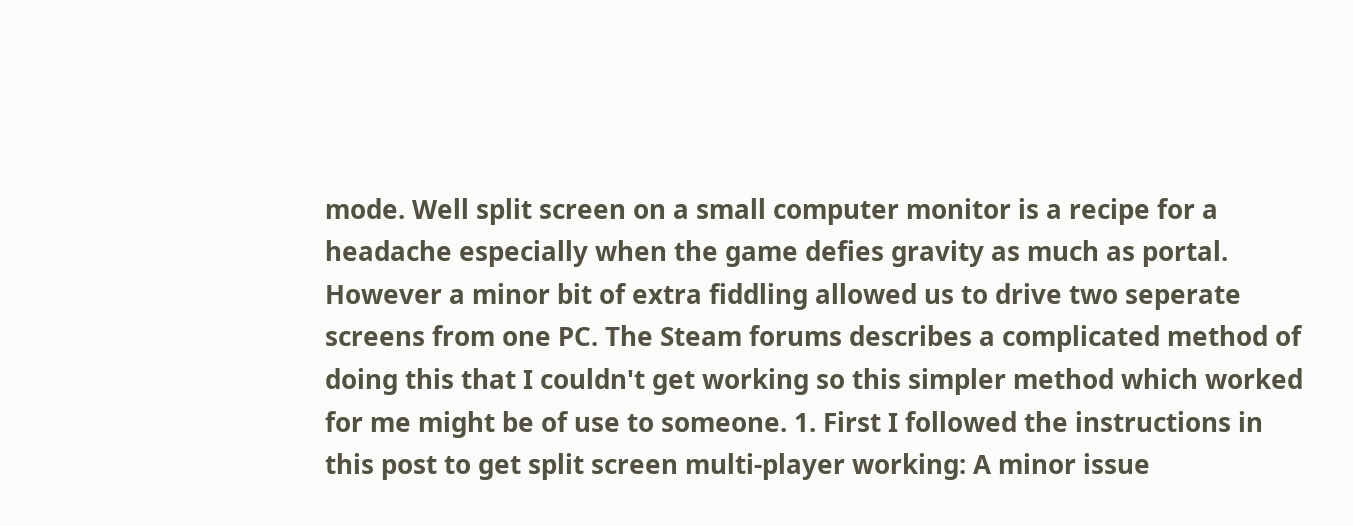mode. Well split screen on a small computer monitor is a recipe for a headache especially when the game defies gravity as much as portal. However a minor bit of extra fiddling allowed us to drive two seperate screens from one PC. The Steam forums describes a complicated method of doing this that I couldn't get working so this simpler method which worked for me might be of use to someone. 1. First I followed the instructions in this post to get split screen multi-player working: A minor issue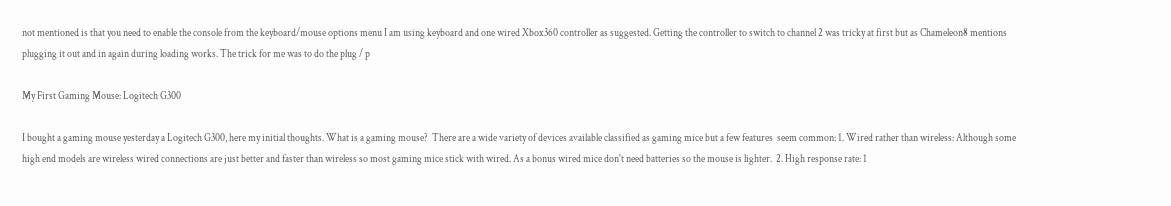not mentioned is that you need to enable the console from the keyboard/mouse options menu I am using keyboard and one wired Xbox360 controller as suggested. Getting the controller to switch to channel 2 was tricky at first but as Chameleon8 mentions plugging it out and in again during loading works. The trick for me was to do the plug / p

My First Gaming Mouse: Logitech G300

I bought a gaming mouse yesterday a Logitech G300, here my initial thoughts. What is a gaming mouse?  There are a wide variety of devices available classified as gaming mice but a few features  seem common: 1. Wired rather than wireless: Although some high end models are wireless wired connections are just better and faster than wireless so most gaming mice stick with wired. As a bonus wired mice don't need batteries so the mouse is lighter.  2. High response rate: 1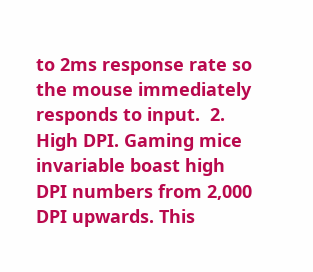to 2ms response rate so the mouse immediately responds to input.  2. High DPI. Gaming mice invariable boast high DPI numbers from 2,000 DPI upwards. This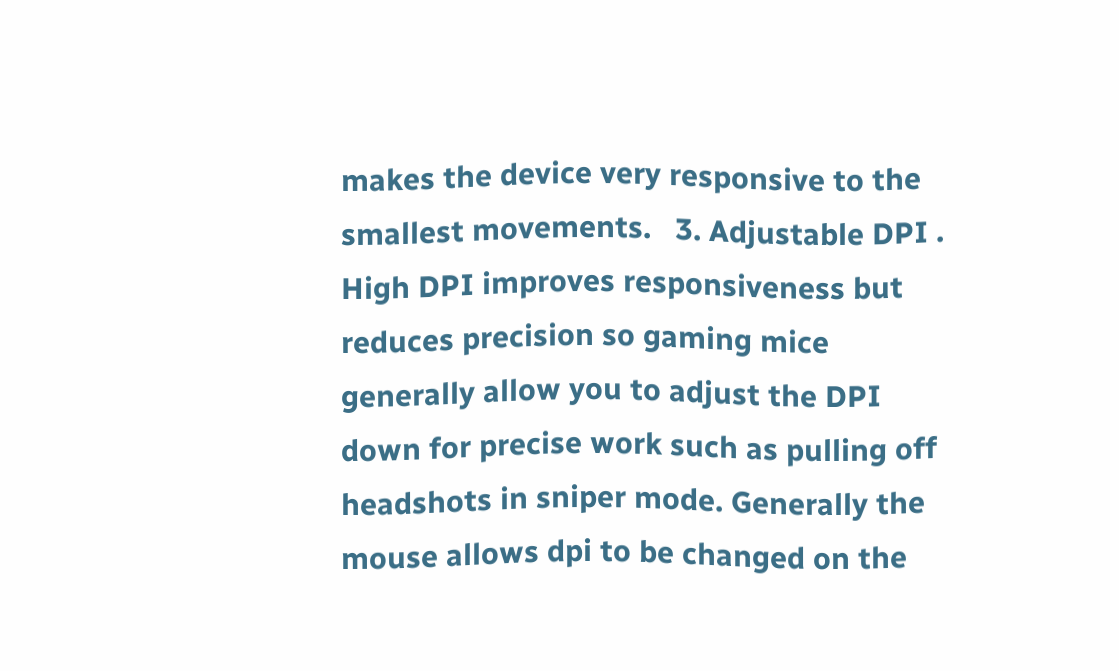makes the device very responsive to the smallest movements.   3. Adjustable DPI . High DPI improves responsiveness but reduces precision so gaming mice generally allow you to adjust the DPI down for precise work such as pulling off headshots in sniper mode. Generally the mouse allows dpi to be changed on the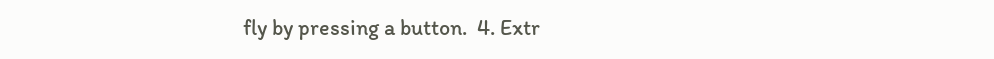fly by pressing a button.  4. Extr